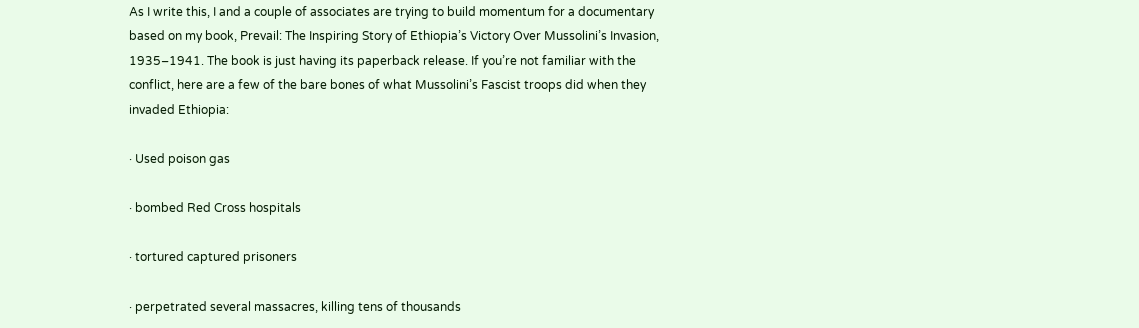As I write this, I and a couple of associates are trying to build momentum for a documentary based on my book, Prevail: The Inspiring Story of Ethiopia’s Victory Over Mussolini’s Invasion, 1935–1941. The book is just having its paperback release. If you’re not familiar with the conflict, here are a few of the bare bones of what Mussolini’s Fascist troops did when they invaded Ethiopia:

· Used poison gas

· bombed Red Cross hospitals

· tortured captured prisoners

· perpetrated several massacres, killing tens of thousands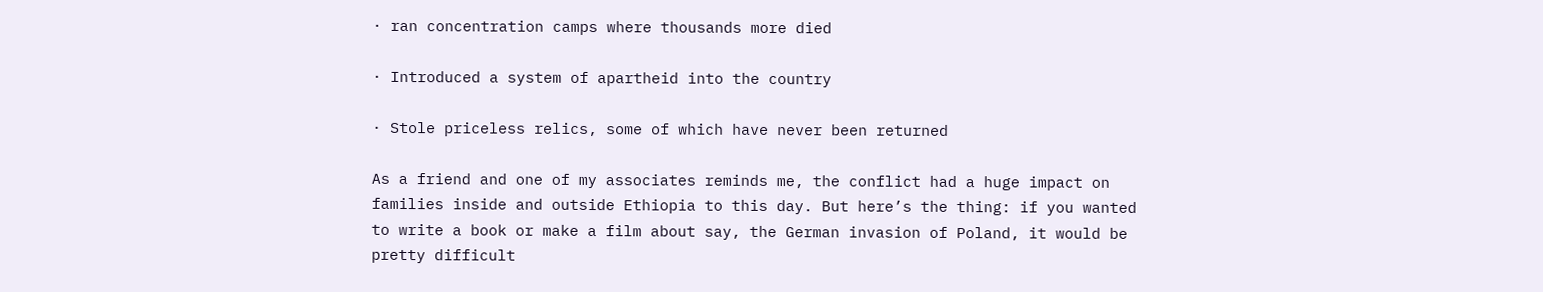· ran concentration camps where thousands more died

· Introduced a system of apartheid into the country

· Stole priceless relics, some of which have never been returned

As a friend and one of my associates reminds me, the conflict had a huge impact on families inside and outside Ethiopia to this day. But here’s the thing: if you wanted to write a book or make a film about say, the German invasion of Poland, it would be pretty difficult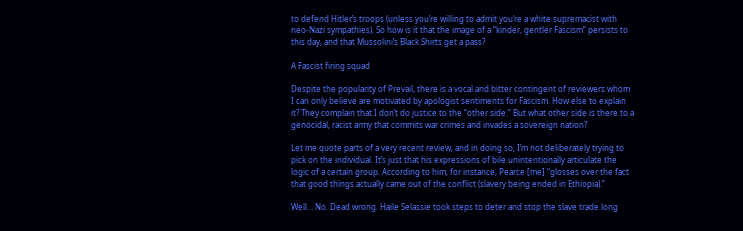to defend Hitler’s troops (unless you’re willing to admit you’re a white supremacist with neo-Nazi sympathies). So how is it that the image of a “kinder, gentler Fascism” persists to this day, and that Mussolini’s Black Shirts get a pass?

A Fascist firing squad

Despite the popularity of Prevail, there is a vocal and bitter contingent of reviewers whom I can only believe are motivated by apologist sentiments for Fascism. How else to explain it? They complain that I don’t do justice to the “other side.” But what other side is there to a genocidal, racist army that commits war crimes and invades a sovereign nation?

Let me quote parts of a very recent review, and in doing so, I’m not deliberately trying to pick on the individual. It’s just that his expressions of bile unintentionally articulate the logic of a certain group. According to him, for instance, Pearce [me] “glosses over the fact that good things actually came out of the conflict (slavery being ended in Ethiopia).”

Well… No. Dead wrong. Haile Selassie took steps to deter and stop the slave trade long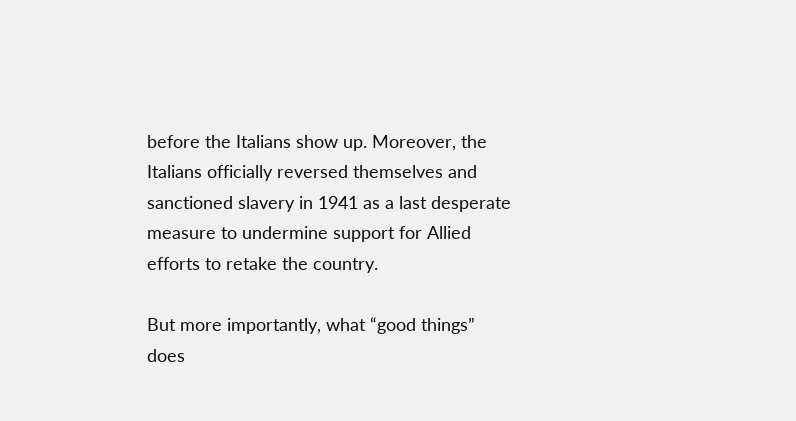before the Italians show up. Moreover, the Italians officially reversed themselves and sanctioned slavery in 1941 as a last desperate measure to undermine support for Allied efforts to retake the country.

But more importantly, what “good things” does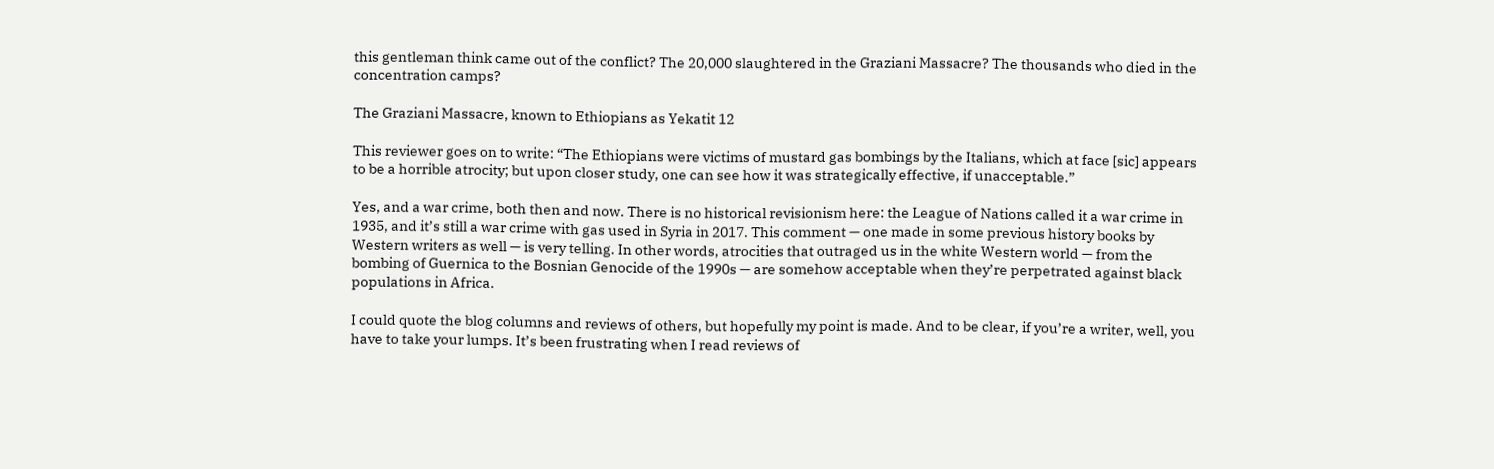this gentleman think came out of the conflict? The 20,000 slaughtered in the Graziani Massacre? The thousands who died in the concentration camps?

The Graziani Massacre, known to Ethiopians as Yekatit 12

This reviewer goes on to write: “The Ethiopians were victims of mustard gas bombings by the Italians, which at face [sic] appears to be a horrible atrocity; but upon closer study, one can see how it was strategically effective, if unacceptable.”

Yes, and a war crime, both then and now. There is no historical revisionism here: the League of Nations called it a war crime in 1935, and it’s still a war crime with gas used in Syria in 2017. This comment — one made in some previous history books by Western writers as well — is very telling. In other words, atrocities that outraged us in the white Western world — from the bombing of Guernica to the Bosnian Genocide of the 1990s — are somehow acceptable when they’re perpetrated against black populations in Africa.

I could quote the blog columns and reviews of others, but hopefully my point is made. And to be clear, if you’re a writer, well, you have to take your lumps. It’s been frustrating when I read reviews of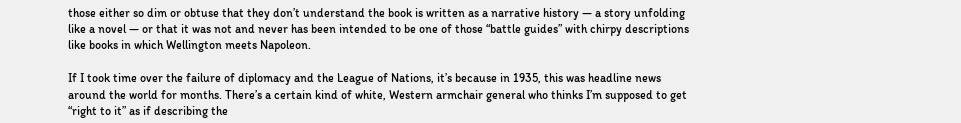those either so dim or obtuse that they don’t understand the book is written as a narrative history — a story unfolding like a novel — or that it was not and never has been intended to be one of those “battle guides” with chirpy descriptions like books in which Wellington meets Napoleon.

If I took time over the failure of diplomacy and the League of Nations, it’s because in 1935, this was headline news around the world for months. There’s a certain kind of white, Western armchair general who thinks I’m supposed to get “right to it” as if describing the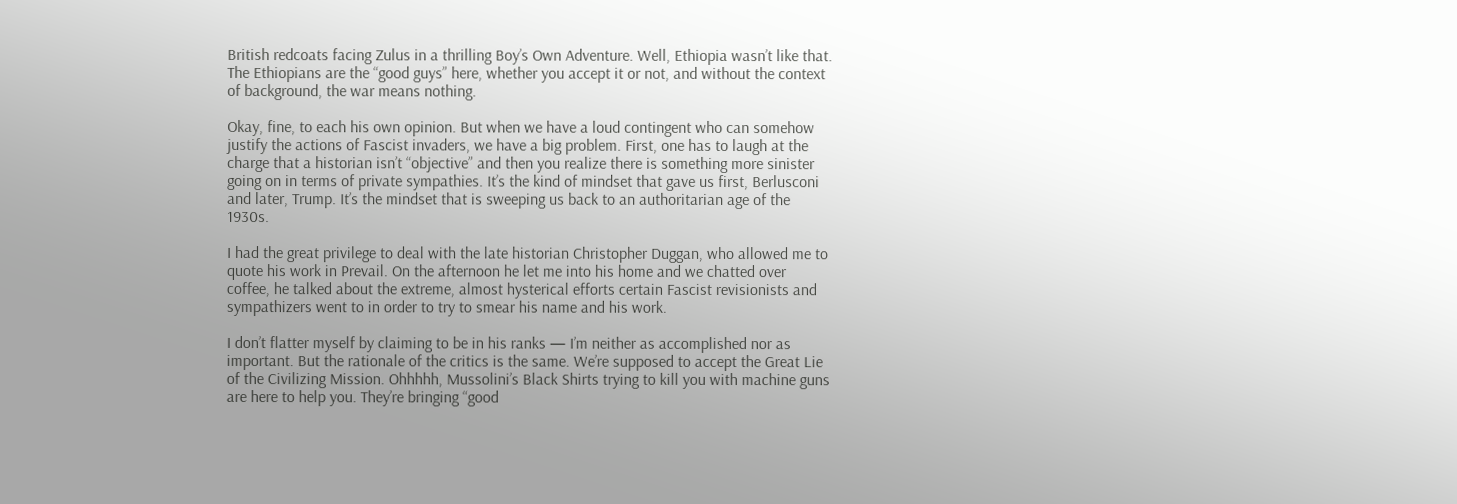British redcoats facing Zulus in a thrilling Boy’s Own Adventure. Well, Ethiopia wasn’t like that. The Ethiopians are the “good guys” here, whether you accept it or not, and without the context of background, the war means nothing.

Okay, fine, to each his own opinion. But when we have a loud contingent who can somehow justify the actions of Fascist invaders, we have a big problem. First, one has to laugh at the charge that a historian isn’t “objective” and then you realize there is something more sinister going on in terms of private sympathies. It’s the kind of mindset that gave us first, Berlusconi and later, Trump. It’s the mindset that is sweeping us back to an authoritarian age of the 1930s.

I had the great privilege to deal with the late historian Christopher Duggan, who allowed me to quote his work in Prevail. On the afternoon he let me into his home and we chatted over coffee, he talked about the extreme, almost hysterical efforts certain Fascist revisionists and sympathizers went to in order to try to smear his name and his work.

I don’t flatter myself by claiming to be in his ranks — I’m neither as accomplished nor as important. But the rationale of the critics is the same. We’re supposed to accept the Great Lie of the Civilizing Mission. Ohhhhh, Mussolini’s Black Shirts trying to kill you with machine guns are here to help you. They’re bringing “good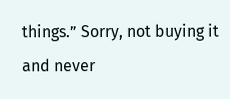things.” Sorry, not buying it and never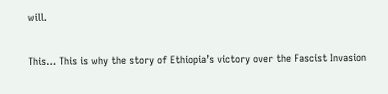will.

This… This is why the story of Ethiopia’s victory over the Fascist Invasion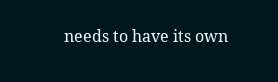needs to have its own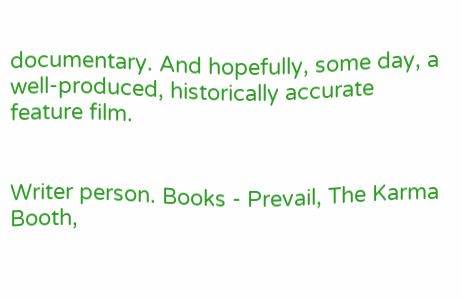documentary. And hopefully, some day, a well-produced, historically accurate feature film.


Writer person. Books - Prevail, The Karma Booth,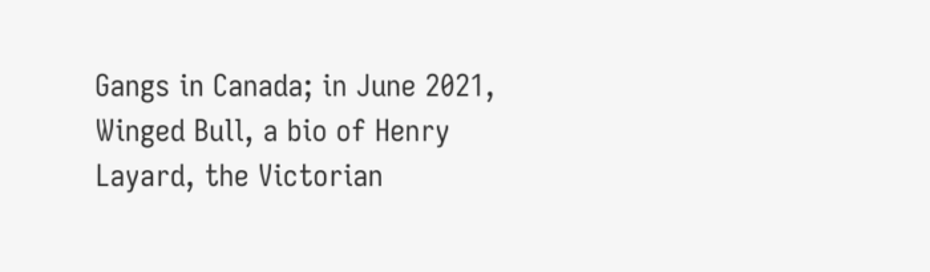Gangs in Canada; in June 2021, Winged Bull, a bio of Henry Layard, the Victorian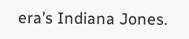era’s Indiana Jones.